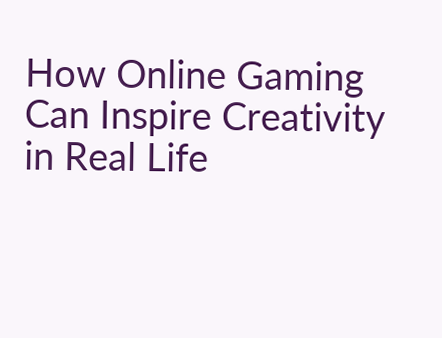How Online Gaming Can Inspire Creativity in Real Life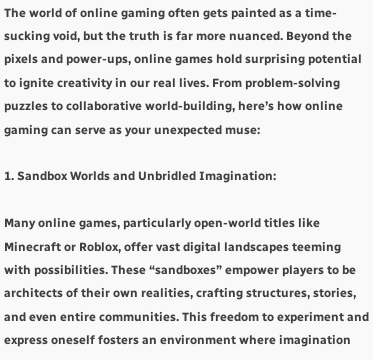The world of online gaming often gets painted as a time-sucking void, but the truth is far more nuanced. Beyond the pixels and power-ups, online games hold surprising potential to ignite creativity in our real lives. From problem-solving puzzles to collaborative world-building, here’s how online gaming can serve as your unexpected muse:

1. Sandbox Worlds and Unbridled Imagination:

Many online games, particularly open-world titles like Minecraft or Roblox, offer vast digital landscapes teeming with possibilities. These “sandboxes” empower players to be architects of their own realities, crafting structures, stories, and even entire communities. This freedom to experiment and express oneself fosters an environment where imagination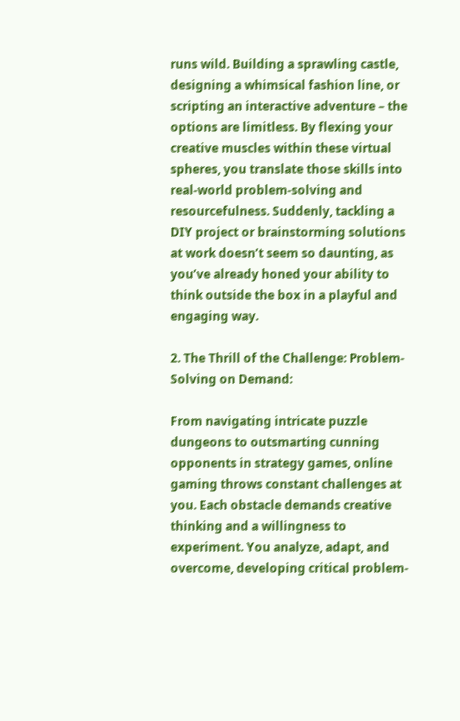runs wild. Building a sprawling castle, designing a whimsical fashion line, or scripting an interactive adventure – the options are limitless. By flexing your creative muscles within these virtual spheres, you translate those skills into real-world problem-solving and resourcefulness. Suddenly, tackling a DIY project or brainstorming solutions at work doesn’t seem so daunting, as you’ve already honed your ability to think outside the box in a playful and engaging way.

2. The Thrill of the Challenge: Problem-Solving on Demand:

From navigating intricate puzzle dungeons to outsmarting cunning opponents in strategy games, online gaming throws constant challenges at you. Each obstacle demands creative thinking and a willingness to experiment. You analyze, adapt, and overcome, developing critical problem-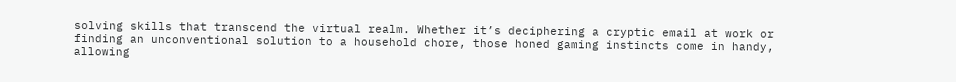solving skills that transcend the virtual realm. Whether it’s deciphering a cryptic email at work or finding an unconventional solution to a household chore, those honed gaming instincts come in handy, allowing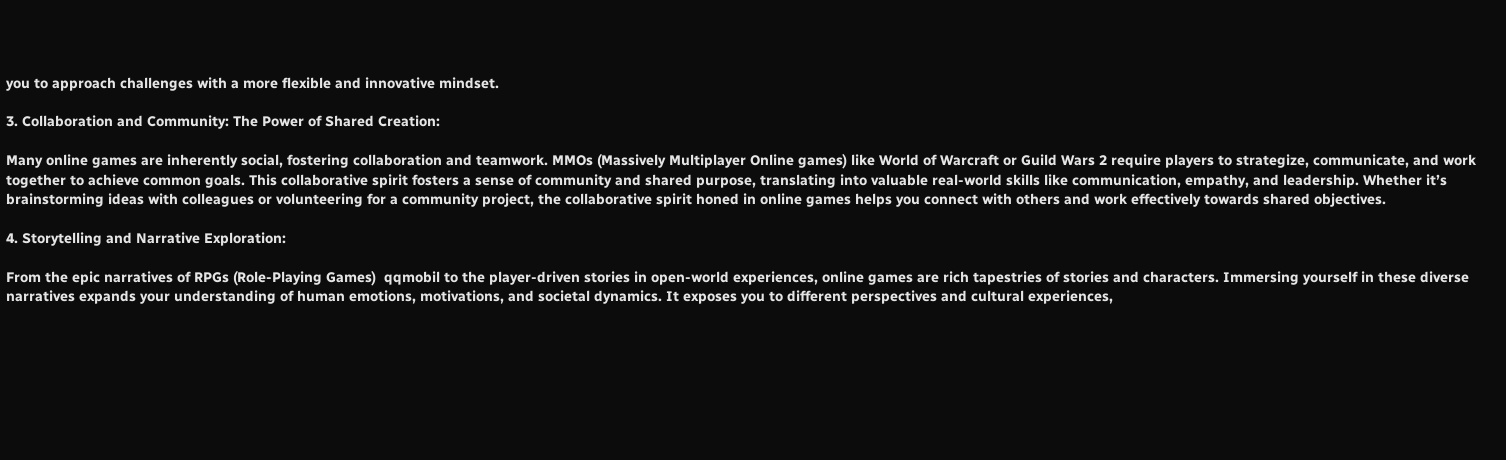you to approach challenges with a more flexible and innovative mindset.

3. Collaboration and Community: The Power of Shared Creation:

Many online games are inherently social, fostering collaboration and teamwork. MMOs (Massively Multiplayer Online games) like World of Warcraft or Guild Wars 2 require players to strategize, communicate, and work together to achieve common goals. This collaborative spirit fosters a sense of community and shared purpose, translating into valuable real-world skills like communication, empathy, and leadership. Whether it’s brainstorming ideas with colleagues or volunteering for a community project, the collaborative spirit honed in online games helps you connect with others and work effectively towards shared objectives.

4. Storytelling and Narrative Exploration:

From the epic narratives of RPGs (Role-Playing Games)  qqmobil to the player-driven stories in open-world experiences, online games are rich tapestries of stories and characters. Immersing yourself in these diverse narratives expands your understanding of human emotions, motivations, and societal dynamics. It exposes you to different perspectives and cultural experiences,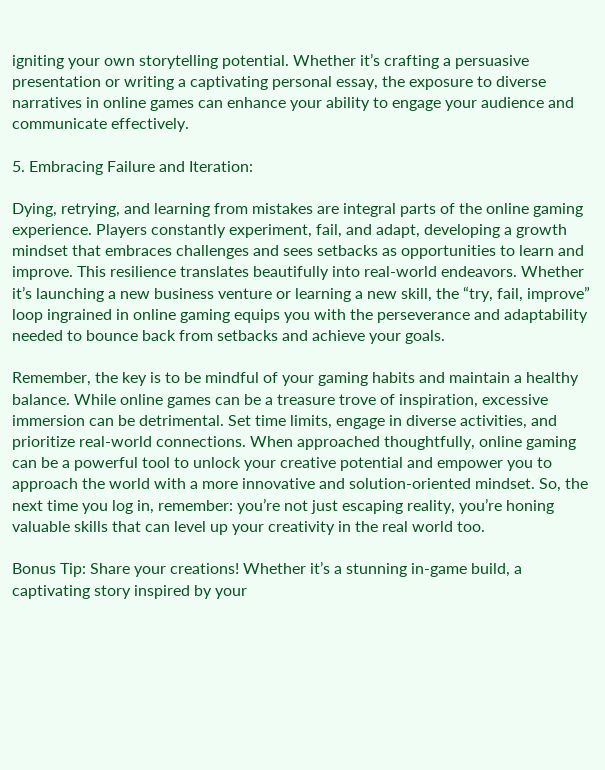igniting your own storytelling potential. Whether it’s crafting a persuasive presentation or writing a captivating personal essay, the exposure to diverse narratives in online games can enhance your ability to engage your audience and communicate effectively.

5. Embracing Failure and Iteration:

Dying, retrying, and learning from mistakes are integral parts of the online gaming experience. Players constantly experiment, fail, and adapt, developing a growth mindset that embraces challenges and sees setbacks as opportunities to learn and improve. This resilience translates beautifully into real-world endeavors. Whether it’s launching a new business venture or learning a new skill, the “try, fail, improve” loop ingrained in online gaming equips you with the perseverance and adaptability needed to bounce back from setbacks and achieve your goals.

Remember, the key is to be mindful of your gaming habits and maintain a healthy balance. While online games can be a treasure trove of inspiration, excessive immersion can be detrimental. Set time limits, engage in diverse activities, and prioritize real-world connections. When approached thoughtfully, online gaming can be a powerful tool to unlock your creative potential and empower you to approach the world with a more innovative and solution-oriented mindset. So, the next time you log in, remember: you’re not just escaping reality, you’re honing valuable skills that can level up your creativity in the real world too.

Bonus Tip: Share your creations! Whether it’s a stunning in-game build, a captivating story inspired by your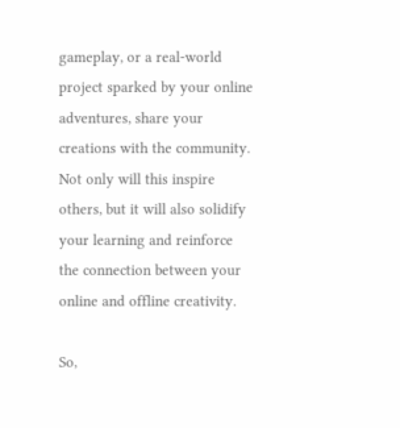gameplay, or a real-world project sparked by your online adventures, share your creations with the community. Not only will this inspire others, but it will also solidify your learning and reinforce the connection between your online and offline creativity.

So,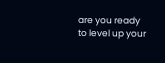are you ready to level up your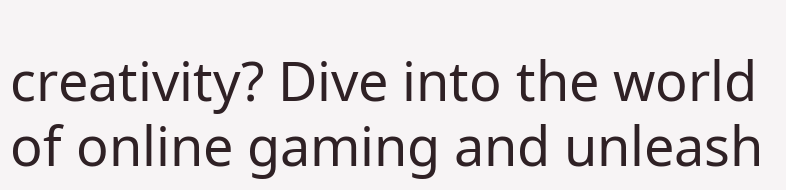creativity? Dive into the world of online gaming and unleash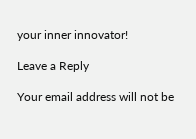your inner innovator!

Leave a Reply

Your email address will not be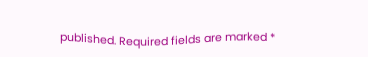published. Required fields are marked *